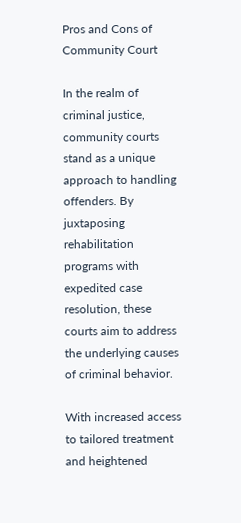Pros and Cons of Community Court

In the realm of criminal justice, community courts stand as a unique approach to handling offenders. By juxtaposing rehabilitation programs with expedited case resolution, these courts aim to address the underlying causes of criminal behavior.

With increased access to tailored treatment and heightened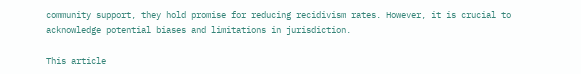community support, they hold promise for reducing recidivism rates. However, it is crucial to acknowledge potential biases and limitations in jurisdiction.

This article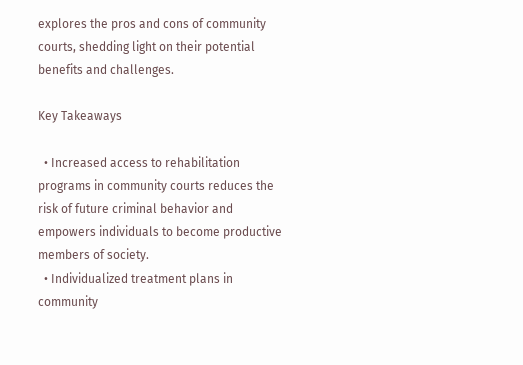explores the pros and cons of community courts, shedding light on their potential benefits and challenges.

Key Takeaways

  • Increased access to rehabilitation programs in community courts reduces the risk of future criminal behavior and empowers individuals to become productive members of society.
  • Individualized treatment plans in community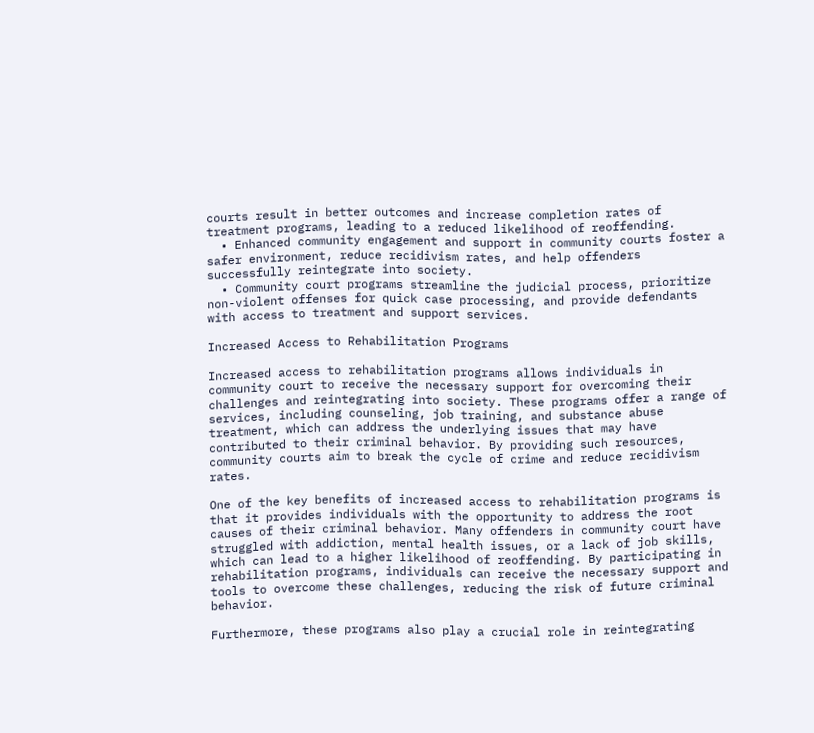courts result in better outcomes and increase completion rates of treatment programs, leading to a reduced likelihood of reoffending.
  • Enhanced community engagement and support in community courts foster a safer environment, reduce recidivism rates, and help offenders successfully reintegrate into society.
  • Community court programs streamline the judicial process, prioritize non-violent offenses for quick case processing, and provide defendants with access to treatment and support services.

Increased Access to Rehabilitation Programs

Increased access to rehabilitation programs allows individuals in community court to receive the necessary support for overcoming their challenges and reintegrating into society. These programs offer a range of services, including counseling, job training, and substance abuse treatment, which can address the underlying issues that may have contributed to their criminal behavior. By providing such resources, community courts aim to break the cycle of crime and reduce recidivism rates.

One of the key benefits of increased access to rehabilitation programs is that it provides individuals with the opportunity to address the root causes of their criminal behavior. Many offenders in community court have struggled with addiction, mental health issues, or a lack of job skills, which can lead to a higher likelihood of reoffending. By participating in rehabilitation programs, individuals can receive the necessary support and tools to overcome these challenges, reducing the risk of future criminal behavior.

Furthermore, these programs also play a crucial role in reintegrating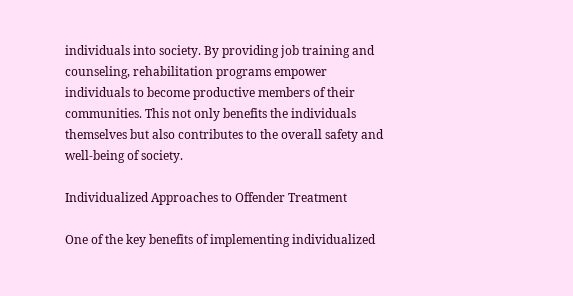individuals into society. By providing job training and counseling, rehabilitation programs empower individuals to become productive members of their communities. This not only benefits the individuals themselves but also contributes to the overall safety and well-being of society.

Individualized Approaches to Offender Treatment

One of the key benefits of implementing individualized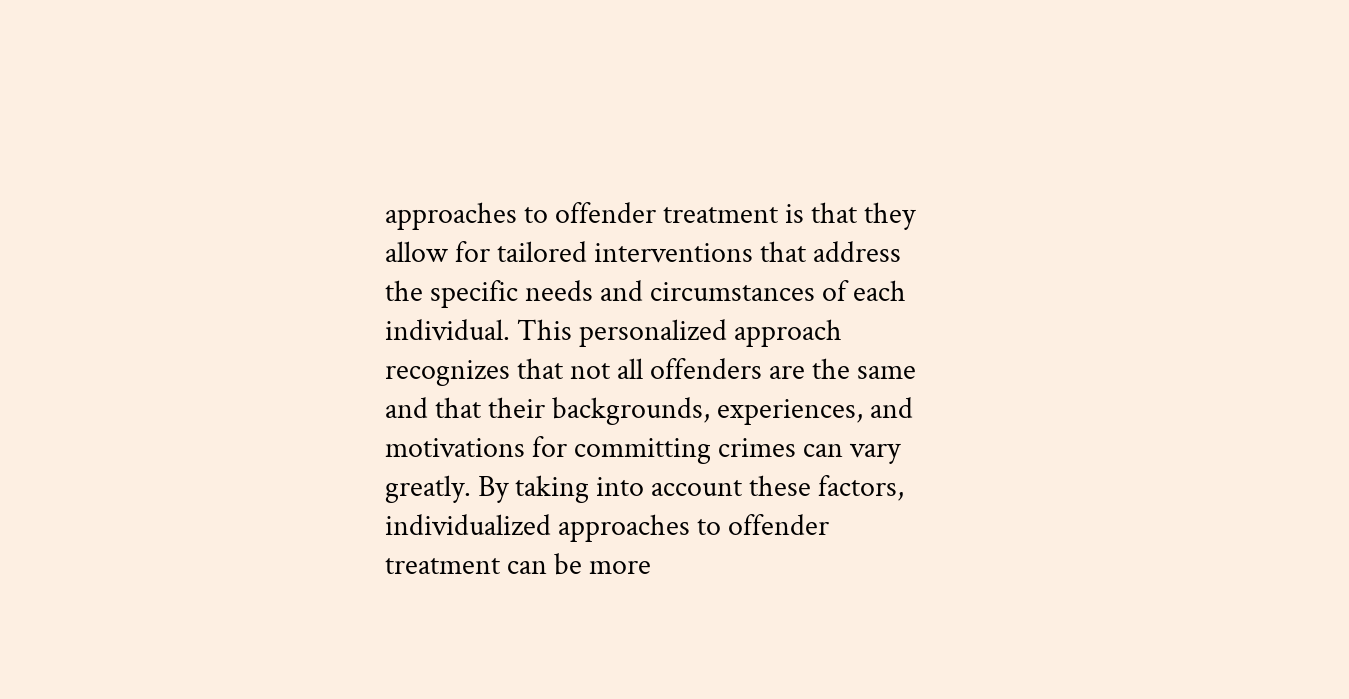approaches to offender treatment is that they allow for tailored interventions that address the specific needs and circumstances of each individual. This personalized approach recognizes that not all offenders are the same and that their backgrounds, experiences, and motivations for committing crimes can vary greatly. By taking into account these factors, individualized approaches to offender treatment can be more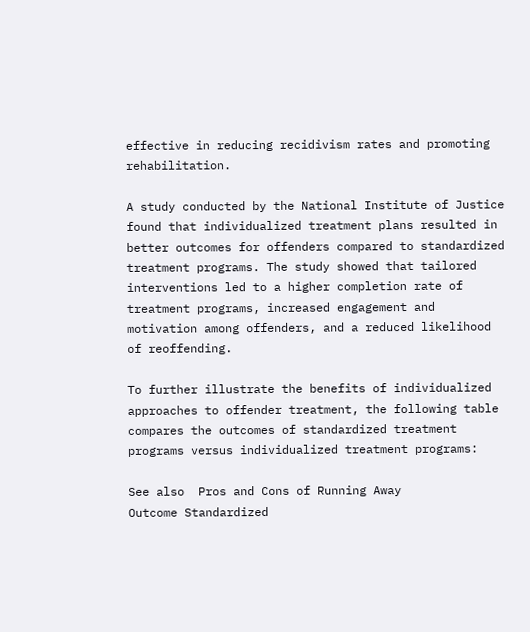effective in reducing recidivism rates and promoting rehabilitation.

A study conducted by the National Institute of Justice found that individualized treatment plans resulted in better outcomes for offenders compared to standardized treatment programs. The study showed that tailored interventions led to a higher completion rate of treatment programs, increased engagement and motivation among offenders, and a reduced likelihood of reoffending.

To further illustrate the benefits of individualized approaches to offender treatment, the following table compares the outcomes of standardized treatment programs versus individualized treatment programs:

See also  Pros and Cons of Running Away
Outcome Standardized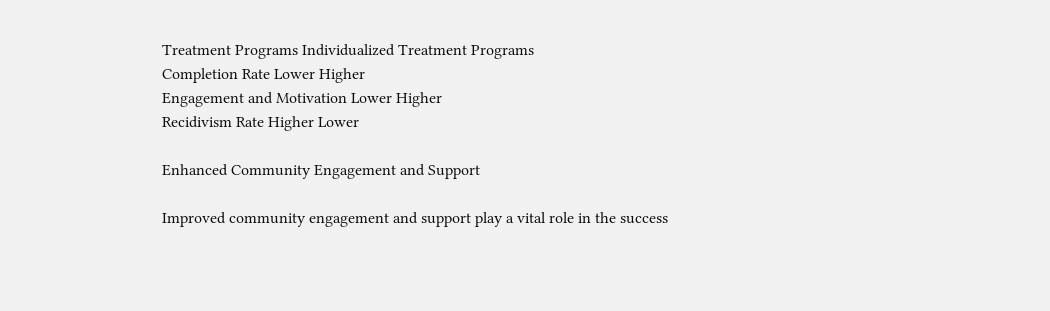Treatment Programs Individualized Treatment Programs
Completion Rate Lower Higher
Engagement and Motivation Lower Higher
Recidivism Rate Higher Lower

Enhanced Community Engagement and Support

Improved community engagement and support play a vital role in the success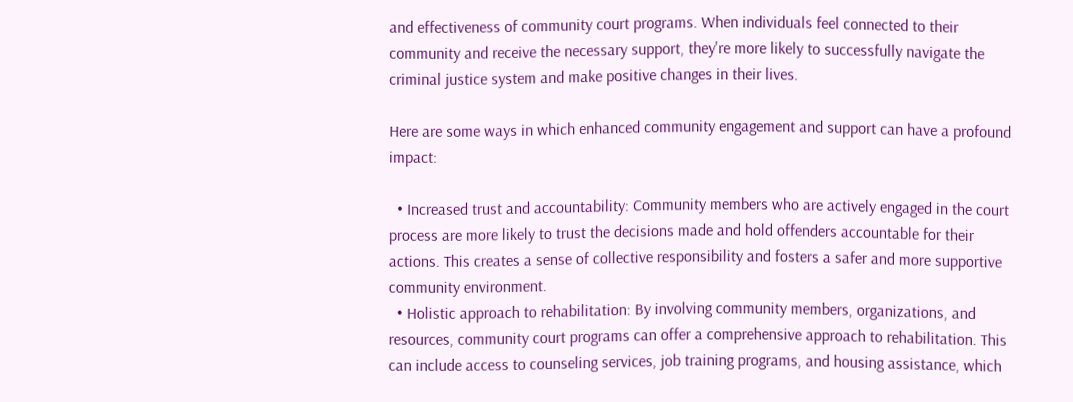and effectiveness of community court programs. When individuals feel connected to their community and receive the necessary support, they're more likely to successfully navigate the criminal justice system and make positive changes in their lives.

Here are some ways in which enhanced community engagement and support can have a profound impact:

  • Increased trust and accountability: Community members who are actively engaged in the court process are more likely to trust the decisions made and hold offenders accountable for their actions. This creates a sense of collective responsibility and fosters a safer and more supportive community environment.
  • Holistic approach to rehabilitation: By involving community members, organizations, and resources, community court programs can offer a comprehensive approach to rehabilitation. This can include access to counseling services, job training programs, and housing assistance, which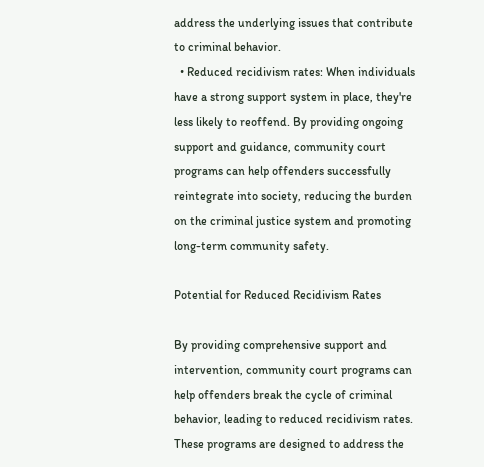address the underlying issues that contribute to criminal behavior.
  • Reduced recidivism rates: When individuals have a strong support system in place, they're less likely to reoffend. By providing ongoing support and guidance, community court programs can help offenders successfully reintegrate into society, reducing the burden on the criminal justice system and promoting long-term community safety.

Potential for Reduced Recidivism Rates

By providing comprehensive support and intervention, community court programs can help offenders break the cycle of criminal behavior, leading to reduced recidivism rates. These programs are designed to address the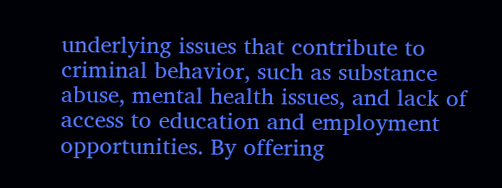underlying issues that contribute to criminal behavior, such as substance abuse, mental health issues, and lack of access to education and employment opportunities. By offering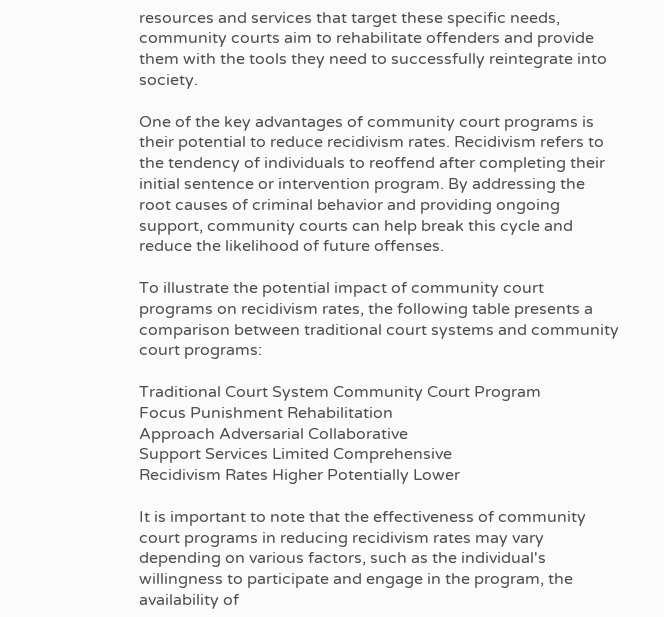resources and services that target these specific needs, community courts aim to rehabilitate offenders and provide them with the tools they need to successfully reintegrate into society.

One of the key advantages of community court programs is their potential to reduce recidivism rates. Recidivism refers to the tendency of individuals to reoffend after completing their initial sentence or intervention program. By addressing the root causes of criminal behavior and providing ongoing support, community courts can help break this cycle and reduce the likelihood of future offenses.

To illustrate the potential impact of community court programs on recidivism rates, the following table presents a comparison between traditional court systems and community court programs:

Traditional Court System Community Court Program
Focus Punishment Rehabilitation
Approach Adversarial Collaborative
Support Services Limited Comprehensive
Recidivism Rates Higher Potentially Lower

It is important to note that the effectiveness of community court programs in reducing recidivism rates may vary depending on various factors, such as the individual's willingness to participate and engage in the program, the availability of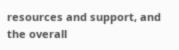resources and support, and the overall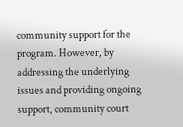community support for the program. However, by addressing the underlying issues and providing ongoing support, community court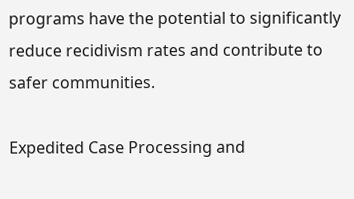programs have the potential to significantly reduce recidivism rates and contribute to safer communities.

Expedited Case Processing and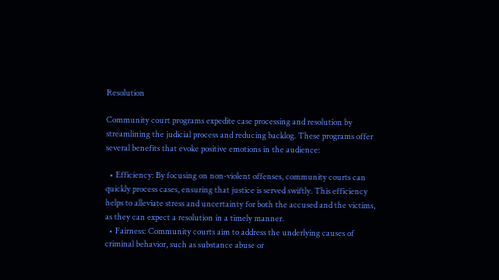Resolution

Community court programs expedite case processing and resolution by streamlining the judicial process and reducing backlog. These programs offer several benefits that evoke positive emotions in the audience:

  • Efficiency: By focusing on non-violent offenses, community courts can quickly process cases, ensuring that justice is served swiftly. This efficiency helps to alleviate stress and uncertainty for both the accused and the victims, as they can expect a resolution in a timely manner.
  • Fairness: Community courts aim to address the underlying causes of criminal behavior, such as substance abuse or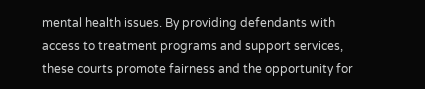mental health issues. By providing defendants with access to treatment programs and support services, these courts promote fairness and the opportunity for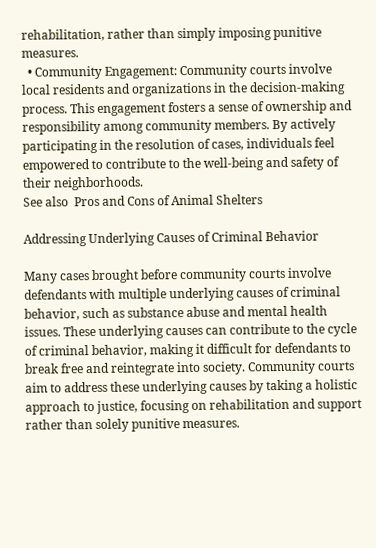rehabilitation, rather than simply imposing punitive measures.
  • Community Engagement: Community courts involve local residents and organizations in the decision-making process. This engagement fosters a sense of ownership and responsibility among community members. By actively participating in the resolution of cases, individuals feel empowered to contribute to the well-being and safety of their neighborhoods.
See also  Pros and Cons of Animal Shelters

Addressing Underlying Causes of Criminal Behavior

Many cases brought before community courts involve defendants with multiple underlying causes of criminal behavior, such as substance abuse and mental health issues. These underlying causes can contribute to the cycle of criminal behavior, making it difficult for defendants to break free and reintegrate into society. Community courts aim to address these underlying causes by taking a holistic approach to justice, focusing on rehabilitation and support rather than solely punitive measures.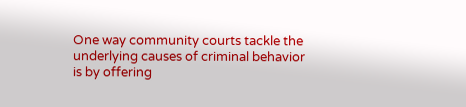One way community courts tackle the underlying causes of criminal behavior is by offering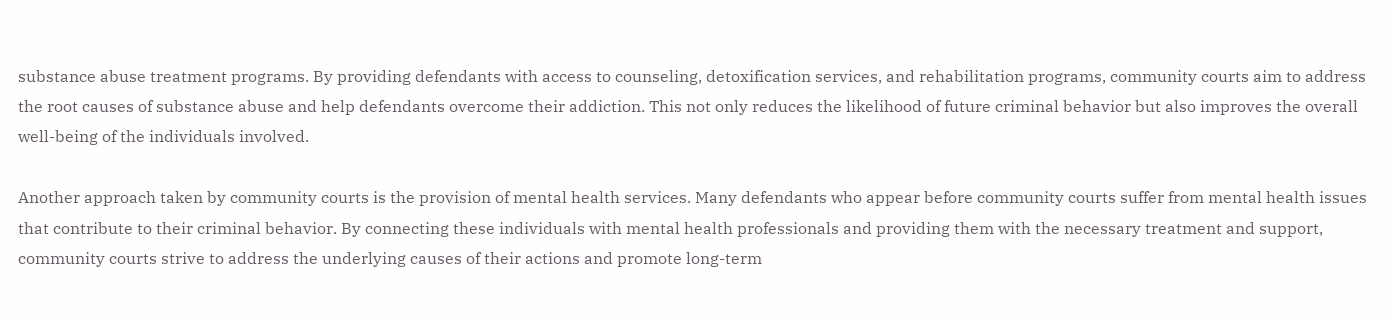substance abuse treatment programs. By providing defendants with access to counseling, detoxification services, and rehabilitation programs, community courts aim to address the root causes of substance abuse and help defendants overcome their addiction. This not only reduces the likelihood of future criminal behavior but also improves the overall well-being of the individuals involved.

Another approach taken by community courts is the provision of mental health services. Many defendants who appear before community courts suffer from mental health issues that contribute to their criminal behavior. By connecting these individuals with mental health professionals and providing them with the necessary treatment and support, community courts strive to address the underlying causes of their actions and promote long-term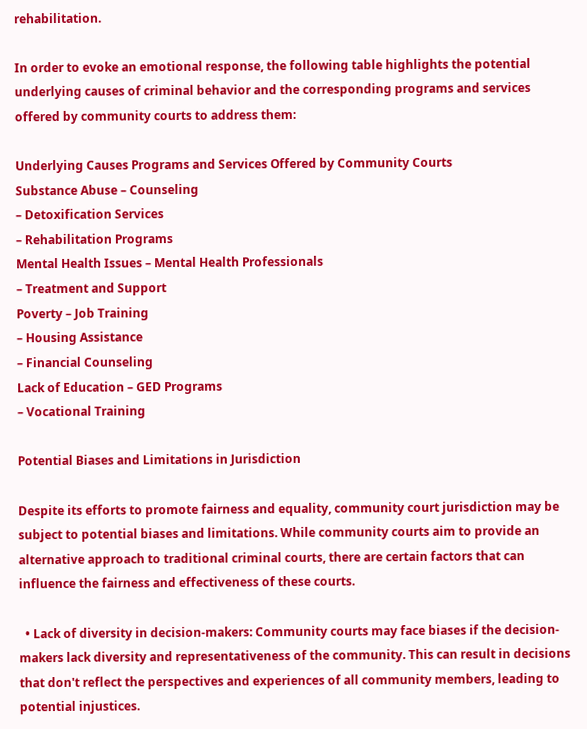rehabilitation.

In order to evoke an emotional response, the following table highlights the potential underlying causes of criminal behavior and the corresponding programs and services offered by community courts to address them:

Underlying Causes Programs and Services Offered by Community Courts
Substance Abuse – Counseling
– Detoxification Services
– Rehabilitation Programs
Mental Health Issues – Mental Health Professionals
– Treatment and Support
Poverty – Job Training
– Housing Assistance
– Financial Counseling
Lack of Education – GED Programs
– Vocational Training

Potential Biases and Limitations in Jurisdiction

Despite its efforts to promote fairness and equality, community court jurisdiction may be subject to potential biases and limitations. While community courts aim to provide an alternative approach to traditional criminal courts, there are certain factors that can influence the fairness and effectiveness of these courts.

  • Lack of diversity in decision-makers: Community courts may face biases if the decision-makers lack diversity and representativeness of the community. This can result in decisions that don't reflect the perspectives and experiences of all community members, leading to potential injustices.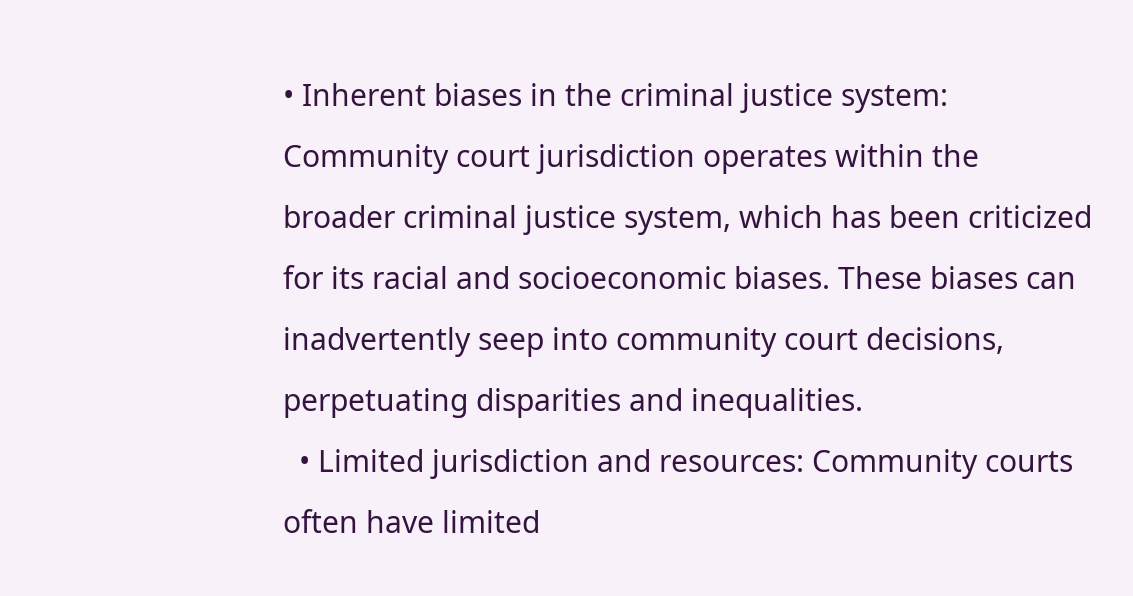• Inherent biases in the criminal justice system: Community court jurisdiction operates within the broader criminal justice system, which has been criticized for its racial and socioeconomic biases. These biases can inadvertently seep into community court decisions, perpetuating disparities and inequalities.
  • Limited jurisdiction and resources: Community courts often have limited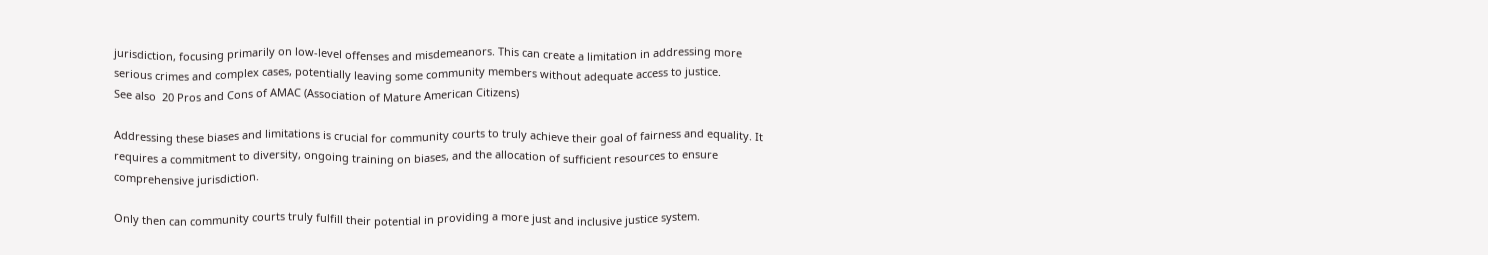jurisdiction, focusing primarily on low-level offenses and misdemeanors. This can create a limitation in addressing more serious crimes and complex cases, potentially leaving some community members without adequate access to justice.
See also  20 Pros and Cons of AMAC (Association of Mature American Citizens)

Addressing these biases and limitations is crucial for community courts to truly achieve their goal of fairness and equality. It requires a commitment to diversity, ongoing training on biases, and the allocation of sufficient resources to ensure comprehensive jurisdiction.

Only then can community courts truly fulfill their potential in providing a more just and inclusive justice system.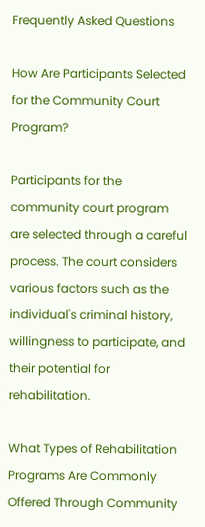Frequently Asked Questions

How Are Participants Selected for the Community Court Program?

Participants for the community court program are selected through a careful process. The court considers various factors such as the individual's criminal history, willingness to participate, and their potential for rehabilitation.

What Types of Rehabilitation Programs Are Commonly Offered Through Community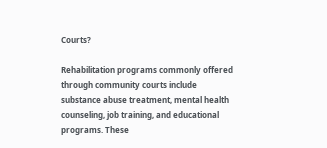Courts?

Rehabilitation programs commonly offered through community courts include substance abuse treatment, mental health counseling, job training, and educational programs. These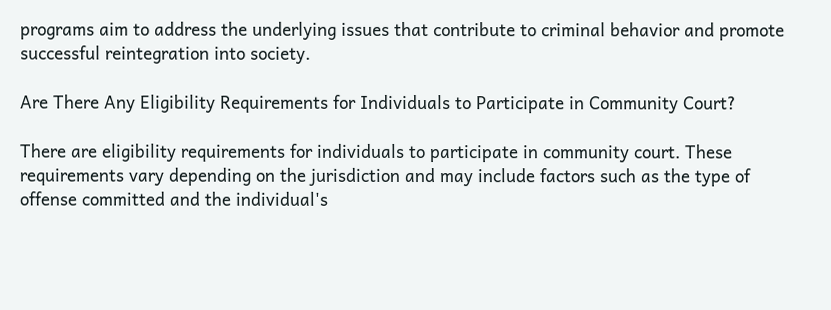programs aim to address the underlying issues that contribute to criminal behavior and promote successful reintegration into society.

Are There Any Eligibility Requirements for Individuals to Participate in Community Court?

There are eligibility requirements for individuals to participate in community court. These requirements vary depending on the jurisdiction and may include factors such as the type of offense committed and the individual's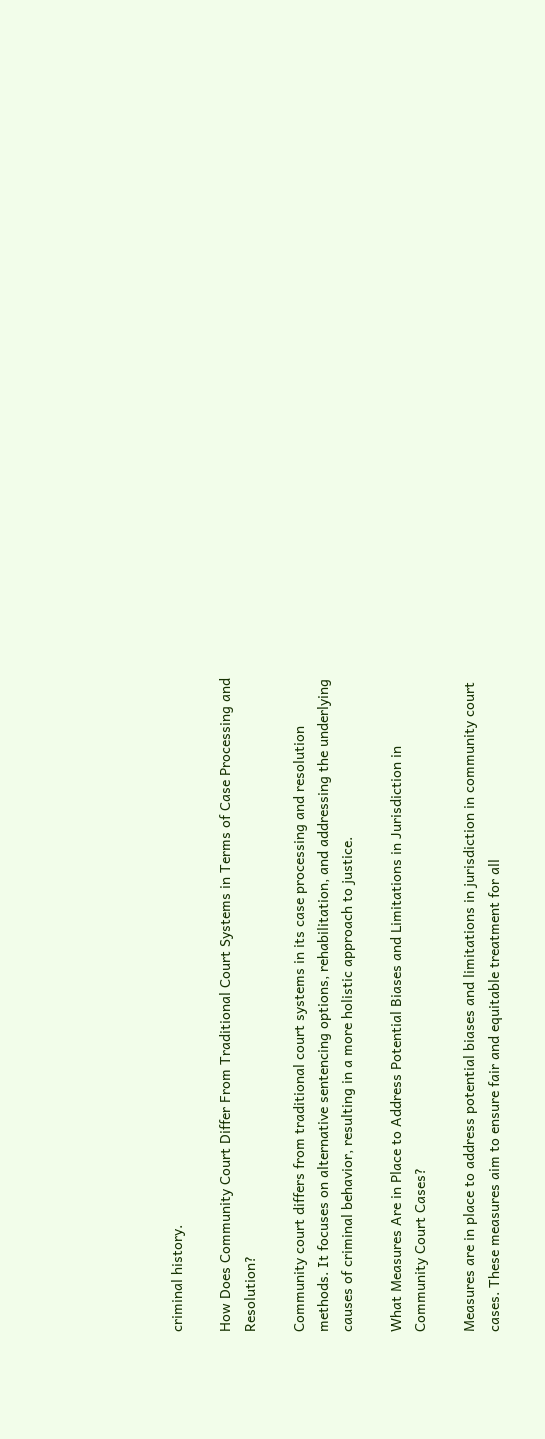criminal history.

How Does Community Court Differ From Traditional Court Systems in Terms of Case Processing and Resolution?

Community court differs from traditional court systems in its case processing and resolution methods. It focuses on alternative sentencing options, rehabilitation, and addressing the underlying causes of criminal behavior, resulting in a more holistic approach to justice.

What Measures Are in Place to Address Potential Biases and Limitations in Jurisdiction in Community Court Cases?

Measures are in place to address potential biases and limitations in jurisdiction in community court cases. These measures aim to ensure fair and equitable treatment for all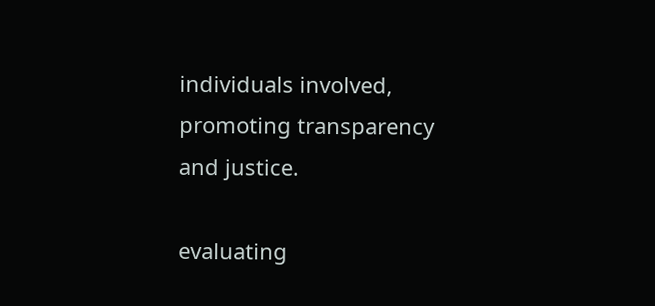individuals involved, promoting transparency and justice.

evaluating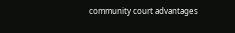community court advantages